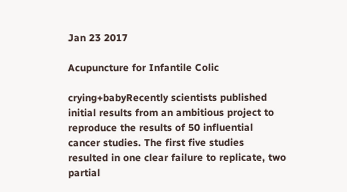Jan 23 2017

Acupuncture for Infantile Colic

crying+babyRecently scientists published initial results from an ambitious project to reproduce the results of 50 influential cancer studies. The first five studies resulted in one clear failure to replicate, two partial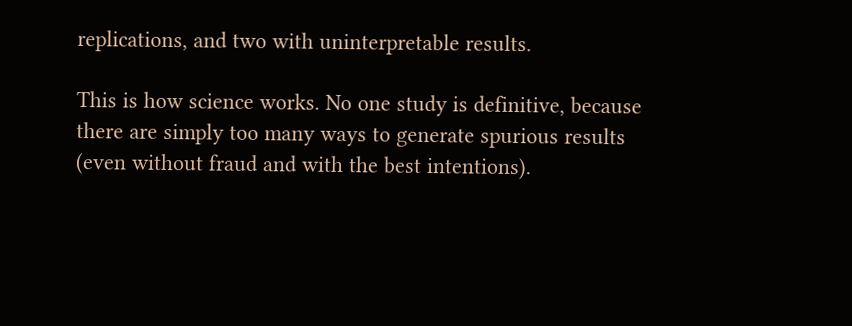replications, and two with uninterpretable results.

This is how science works. No one study is definitive, because there are simply too many ways to generate spurious results (even without fraud and with the best intentions).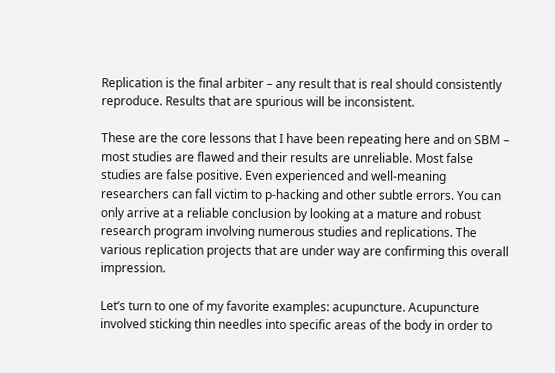Replication is the final arbiter – any result that is real should consistently reproduce. Results that are spurious will be inconsistent.

These are the core lessons that I have been repeating here and on SBM – most studies are flawed and their results are unreliable. Most false studies are false positive. Even experienced and well-meaning researchers can fall victim to p-hacking and other subtle errors. You can only arrive at a reliable conclusion by looking at a mature and robust research program involving numerous studies and replications. The various replication projects that are under way are confirming this overall impression.

Let’s turn to one of my favorite examples: acupuncture. Acupuncture involved sticking thin needles into specific areas of the body in order to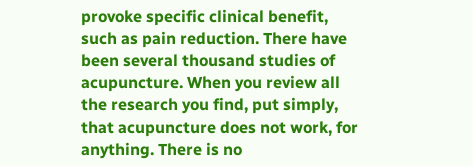provoke specific clinical benefit, such as pain reduction. There have been several thousand studies of acupuncture. When you review all the research you find, put simply, that acupuncture does not work, for anything. There is no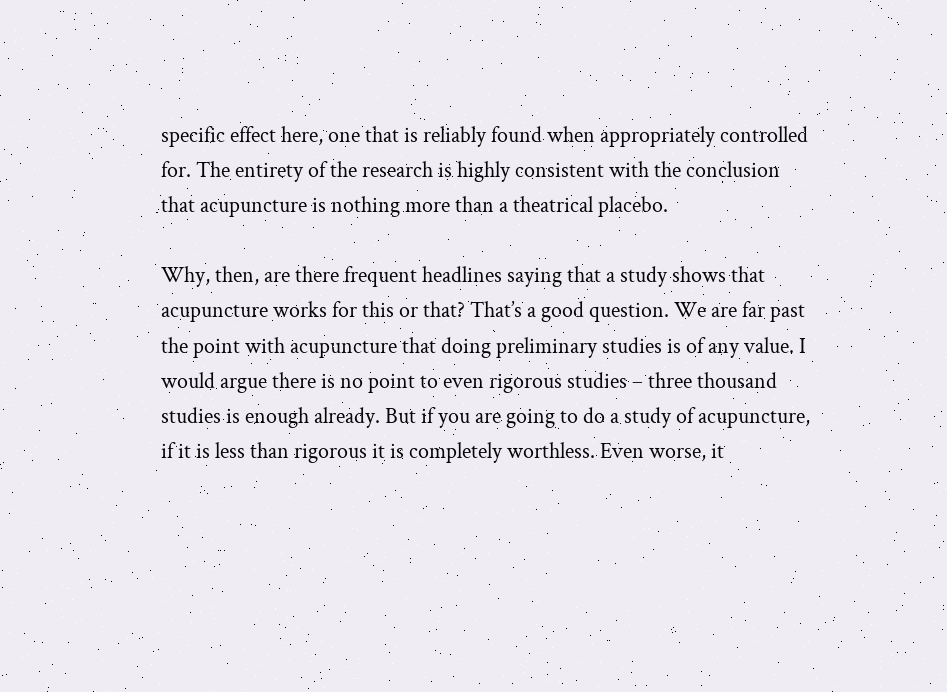specific effect here, one that is reliably found when appropriately controlled for. The entirety of the research is highly consistent with the conclusion that acupuncture is nothing more than a theatrical placebo.

Why, then, are there frequent headlines saying that a study shows that acupuncture works for this or that? That’s a good question. We are far past the point with acupuncture that doing preliminary studies is of any value. I would argue there is no point to even rigorous studies – three thousand studies is enough already. But if you are going to do a study of acupuncture, if it is less than rigorous it is completely worthless. Even worse, it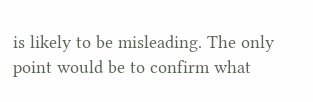is likely to be misleading. The only point would be to confirm what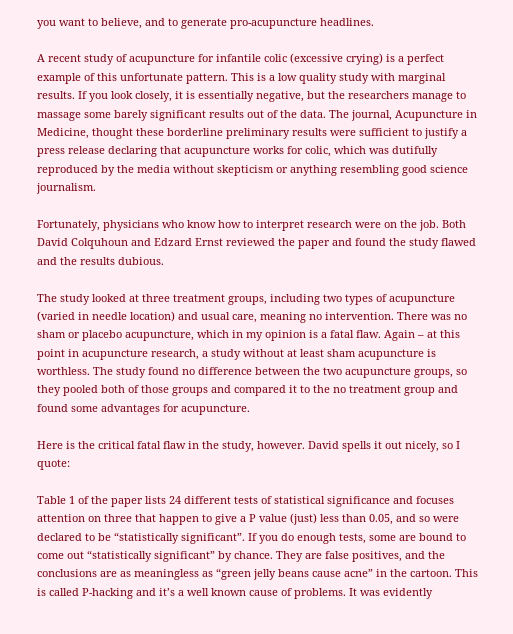you want to believe, and to generate pro-acupuncture headlines.

A recent study of acupuncture for infantile colic (excessive crying) is a perfect example of this unfortunate pattern. This is a low quality study with marginal results. If you look closely, it is essentially negative, but the researchers manage to massage some barely significant results out of the data. The journal, Acupuncture in Medicine, thought these borderline preliminary results were sufficient to justify a press release declaring that acupuncture works for colic, which was dutifully reproduced by the media without skepticism or anything resembling good science journalism.

Fortunately, physicians who know how to interpret research were on the job. Both David Colquhoun and Edzard Ernst reviewed the paper and found the study flawed and the results dubious.

The study looked at three treatment groups, including two types of acupuncture (varied in needle location) and usual care, meaning no intervention. There was no sham or placebo acupuncture, which in my opinion is a fatal flaw. Again – at this point in acupuncture research, a study without at least sham acupuncture is worthless. The study found no difference between the two acupuncture groups, so they pooled both of those groups and compared it to the no treatment group and found some advantages for acupuncture.

Here is the critical fatal flaw in the study, however. David spells it out nicely, so I quote:

Table 1 of the paper lists 24 different tests of statistical significance and focuses attention on three that happen to give a P value (just) less than 0.05, and so were declared to be “statistically significant”. If you do enough tests, some are bound to come out “statistically significant” by chance. They are false positives, and the conclusions are as meaningless as “green jelly beans cause acne” in the cartoon. This is called P-hacking and it’s a well known cause of problems. It was evidently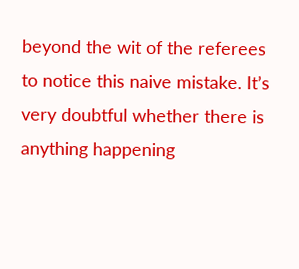beyond the wit of the referees to notice this naive mistake. It’s very doubtful whether there is anything happening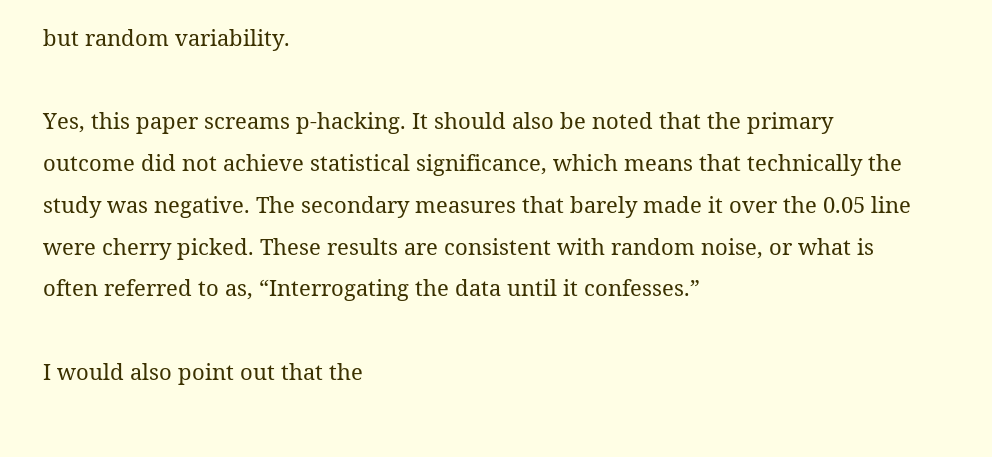but random variability.

Yes, this paper screams p-hacking. It should also be noted that the primary outcome did not achieve statistical significance, which means that technically the study was negative. The secondary measures that barely made it over the 0.05 line were cherry picked. These results are consistent with random noise, or what is often referred to as, “Interrogating the data until it confesses.”

I would also point out that the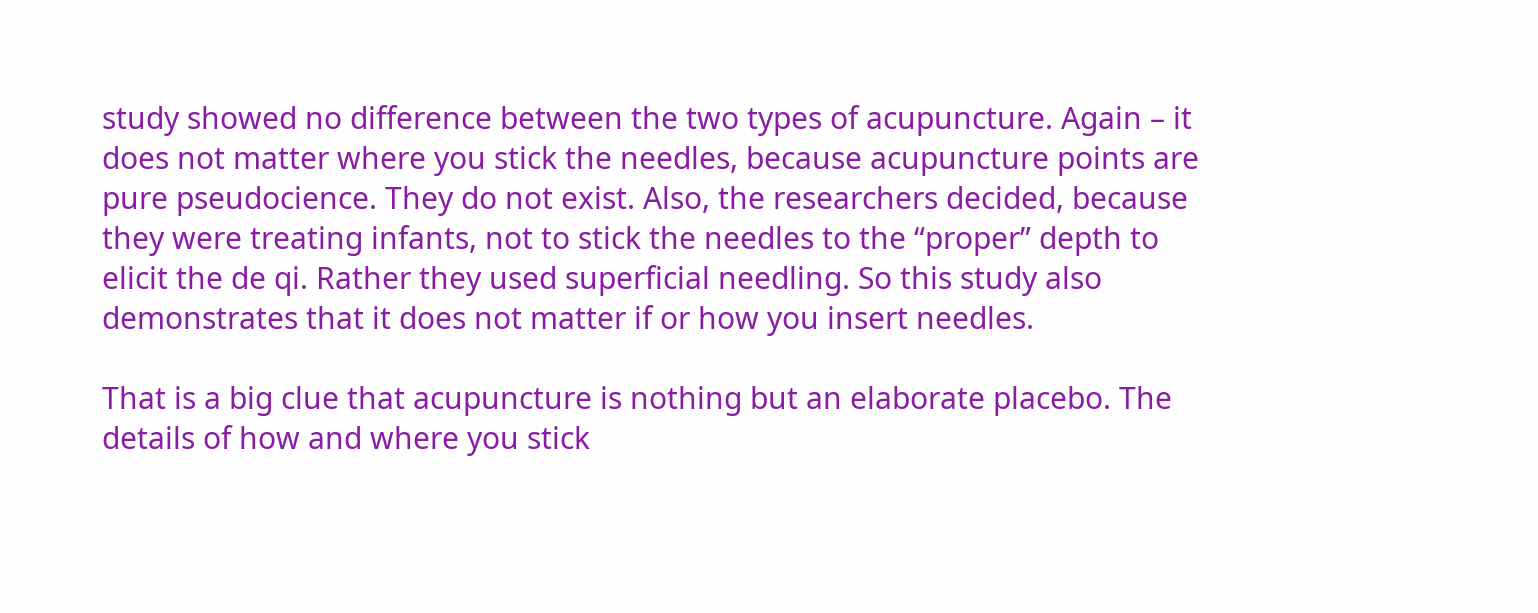study showed no difference between the two types of acupuncture. Again – it does not matter where you stick the needles, because acupuncture points are pure pseudocience. They do not exist. Also, the researchers decided, because they were treating infants, not to stick the needles to the “proper” depth to elicit the de qi. Rather they used superficial needling. So this study also demonstrates that it does not matter if or how you insert needles.

That is a big clue that acupuncture is nothing but an elaborate placebo. The details of how and where you stick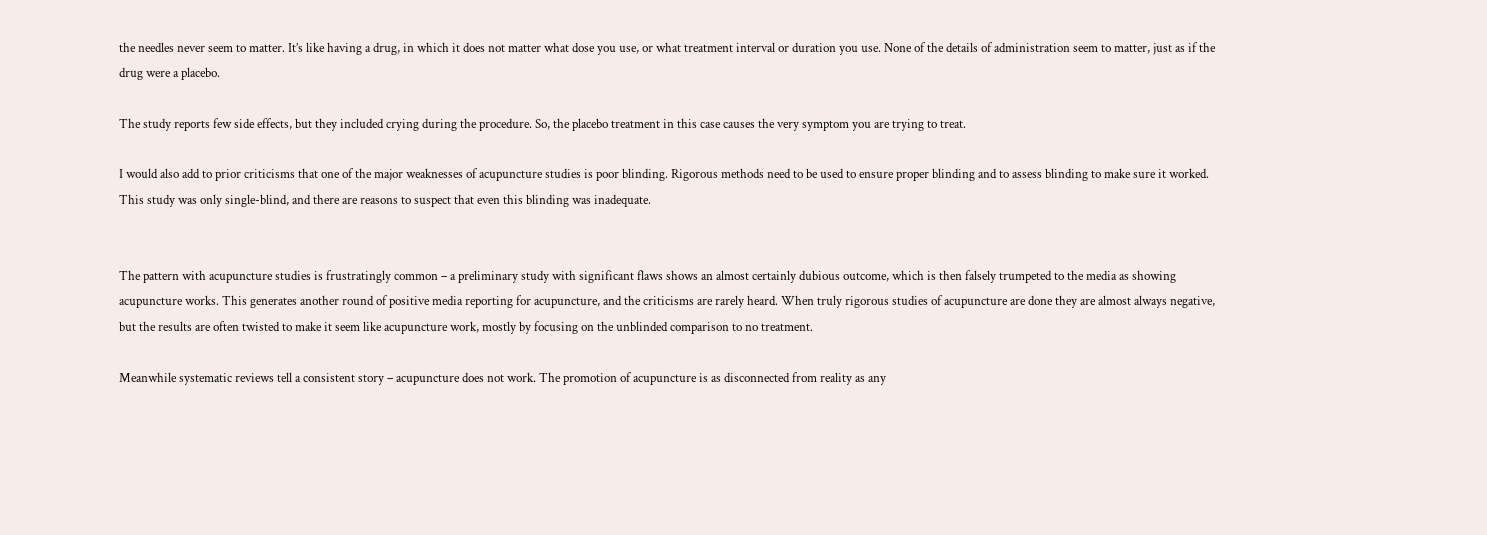the needles never seem to matter. It’s like having a drug, in which it does not matter what dose you use, or what treatment interval or duration you use. None of the details of administration seem to matter, just as if the drug were a placebo.

The study reports few side effects, but they included crying during the procedure. So, the placebo treatment in this case causes the very symptom you are trying to treat.

I would also add to prior criticisms that one of the major weaknesses of acupuncture studies is poor blinding. Rigorous methods need to be used to ensure proper blinding and to assess blinding to make sure it worked. This study was only single-blind, and there are reasons to suspect that even this blinding was inadequate.


The pattern with acupuncture studies is frustratingly common – a preliminary study with significant flaws shows an almost certainly dubious outcome, which is then falsely trumpeted to the media as showing acupuncture works. This generates another round of positive media reporting for acupuncture, and the criticisms are rarely heard. When truly rigorous studies of acupuncture are done they are almost always negative, but the results are often twisted to make it seem like acupuncture work, mostly by focusing on the unblinded comparison to no treatment.

Meanwhile systematic reviews tell a consistent story – acupuncture does not work. The promotion of acupuncture is as disconnected from reality as any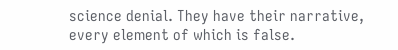science denial. They have their narrative, every element of which is false.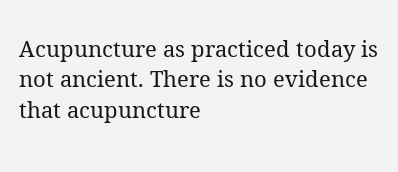Acupuncture as practiced today is not ancient. There is no evidence that acupuncture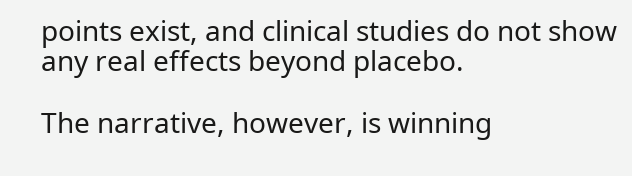points exist, and clinical studies do not show any real effects beyond placebo.

The narrative, however, is winning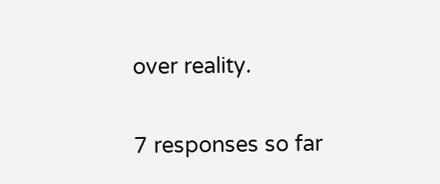over reality.

7 responses so far